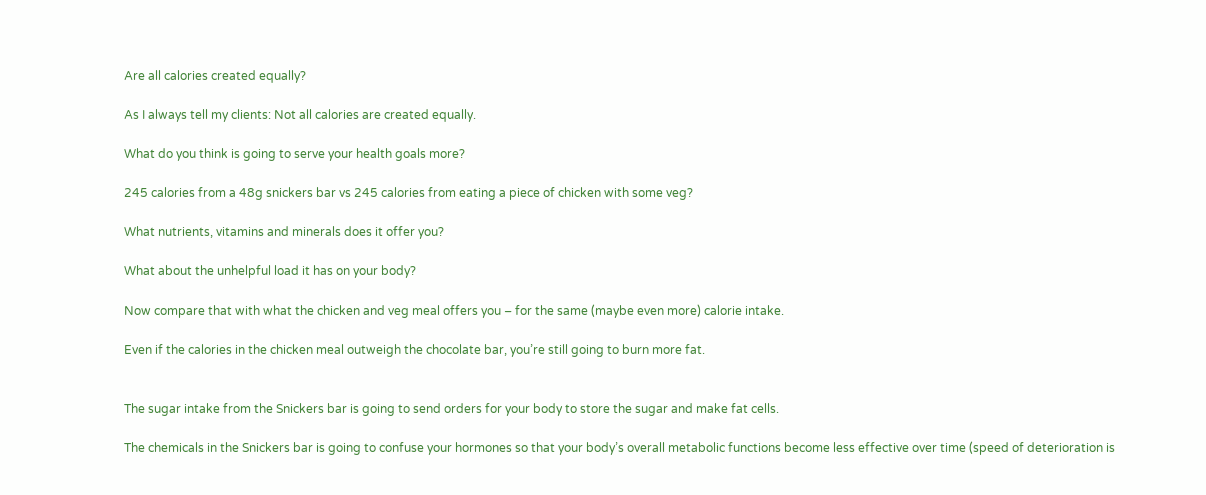Are all calories created equally?

As I always tell my clients: Not all calories are created equally.

What do you think is going to serve your health goals more?

245 calories from a 48g snickers bar vs 245 calories from eating a piece of chicken with some veg?

What nutrients, vitamins and minerals does it offer you?

What about the unhelpful load it has on your body?

Now compare that with what the chicken and veg meal offers you – for the same (maybe even more) calorie intake.

Even if the calories in the chicken meal outweigh the chocolate bar, you’re still going to burn more fat.


The sugar intake from the Snickers bar is going to send orders for your body to store the sugar and make fat cells.

The chemicals in the Snickers bar is going to confuse your hormones so that your body’s overall metabolic functions become less effective over time (speed of deterioration is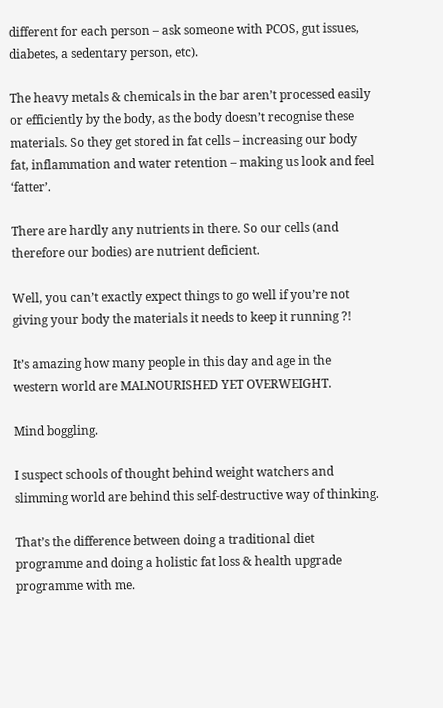different for each person – ask someone with PCOS, gut issues, diabetes, a sedentary person, etc).

The heavy metals & chemicals in the bar aren’t processed easily or efficiently by the body, as the body doesn’t recognise these materials. So they get stored in fat cells – increasing our body fat, inflammation and water retention – making us look and feel ‘fatter’.

There are hardly any nutrients in there. So our cells (and therefore our bodies) are nutrient deficient.

Well, you can’t exactly expect things to go well if you’re not giving your body the materials it needs to keep it running ?!

It’s amazing how many people in this day and age in the western world are MALNOURISHED YET OVERWEIGHT.

Mind boggling.

I suspect schools of thought behind weight watchers and slimming world are behind this self-destructive way of thinking.

That’s the difference between doing a traditional diet programme and doing a holistic fat loss & health upgrade programme with me.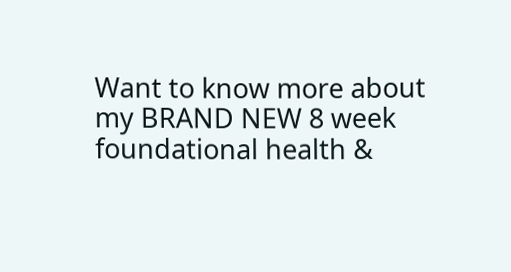Want to know more about my BRAND NEW 8 week foundational health &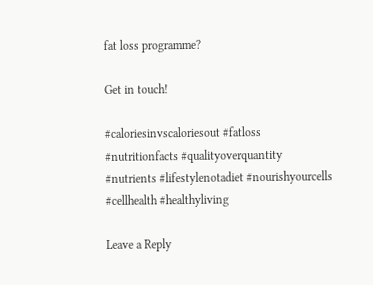fat loss programme?

Get in touch!

#caloriesinvscaloriesout #fatloss #nutritionfacts #qualityoverquantity #nutrients #lifestylenotadiet #nourishyourcells #cellhealth #healthyliving

Leave a Reply